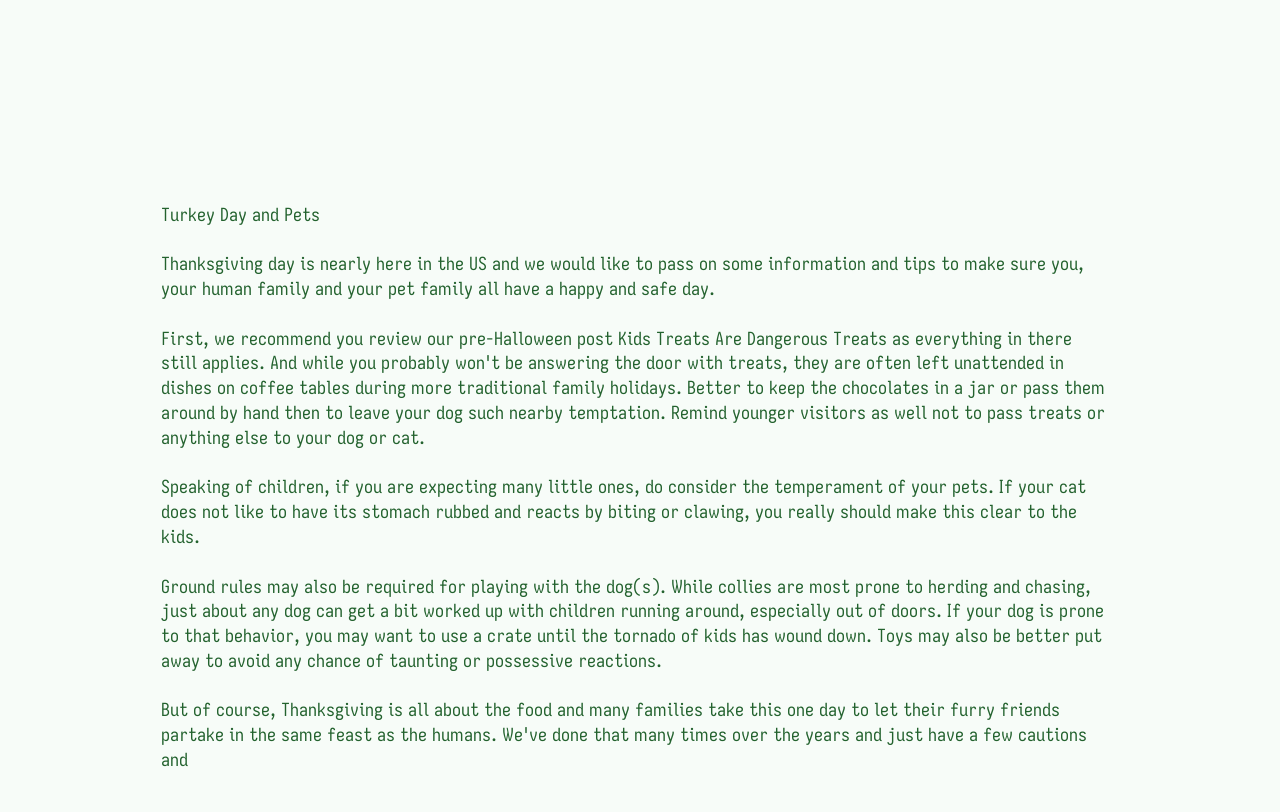Turkey Day and Pets

Thanksgiving day is nearly here in the US and we would like to pass on some information and tips to make sure you, your human family and your pet family all have a happy and safe day.

First, we recommend you review our pre-Halloween post Kids Treats Are Dangerous Treats as everything in there still applies. And while you probably won't be answering the door with treats, they are often left unattended in dishes on coffee tables during more traditional family holidays. Better to keep the chocolates in a jar or pass them around by hand then to leave your dog such nearby temptation. Remind younger visitors as well not to pass treats or anything else to your dog or cat.

Speaking of children, if you are expecting many little ones, do consider the temperament of your pets. If your cat does not like to have its stomach rubbed and reacts by biting or clawing, you really should make this clear to the kids.

Ground rules may also be required for playing with the dog(s). While collies are most prone to herding and chasing, just about any dog can get a bit worked up with children running around, especially out of doors. If your dog is prone to that behavior, you may want to use a crate until the tornado of kids has wound down. Toys may also be better put away to avoid any chance of taunting or possessive reactions.

But of course, Thanksgiving is all about the food and many families take this one day to let their furry friends partake in the same feast as the humans. We've done that many times over the years and just have a few cautions and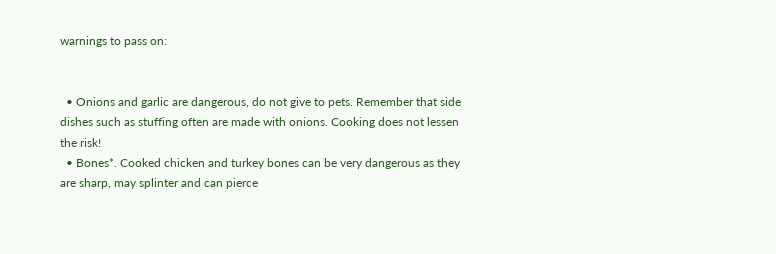warnings to pass on:


  • Onions and garlic are dangerous, do not give to pets. Remember that side dishes such as stuffing often are made with onions. Cooking does not lessen the risk!
  • Bones*. Cooked chicken and turkey bones can be very dangerous as they are sharp, may splinter and can pierce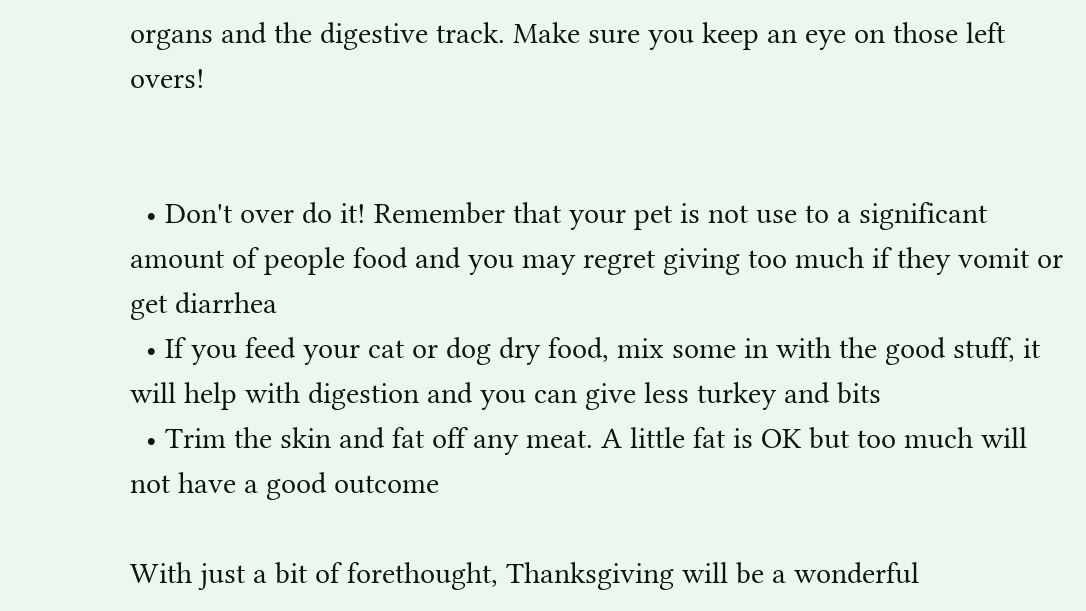organs and the digestive track. Make sure you keep an eye on those left overs!


  • Don't over do it! Remember that your pet is not use to a significant amount of people food and you may regret giving too much if they vomit or get diarrhea
  • If you feed your cat or dog dry food, mix some in with the good stuff, it will help with digestion and you can give less turkey and bits
  • Trim the skin and fat off any meat. A little fat is OK but too much will not have a good outcome

With just a bit of forethought, Thanksgiving will be a wonderful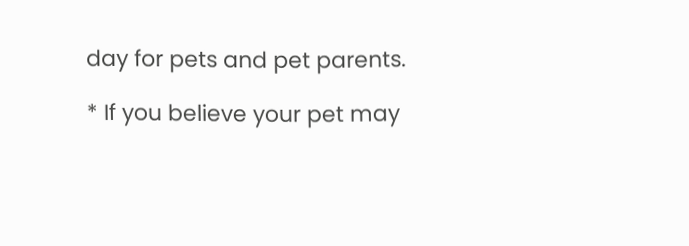day for pets and pet parents.

* If you believe your pet may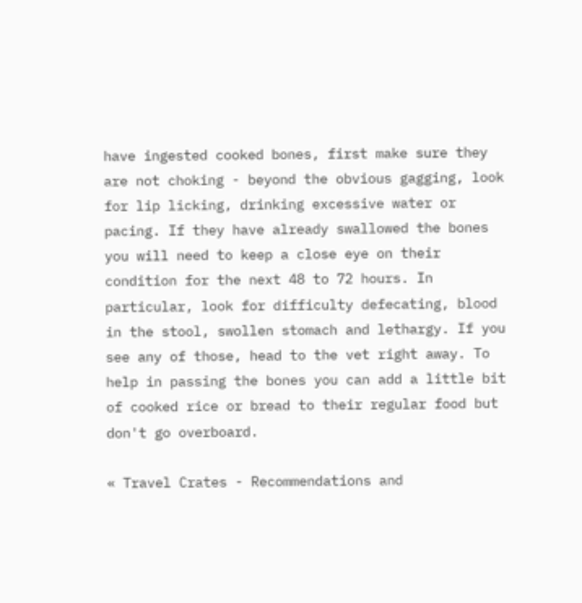have ingested cooked bones, first make sure they are not choking - beyond the obvious gagging, look for lip licking, drinking excessive water or pacing. If they have already swallowed the bones you will need to keep a close eye on their condition for the next 48 to 72 hours. In particular, look for difficulty defecating, blood in the stool, swollen stomach and lethargy. If you see any of those, head to the vet right away. To help in passing the bones you can add a little bit of cooked rice or bread to their regular food but don't go overboard.

« Travel Crates - Recommendations and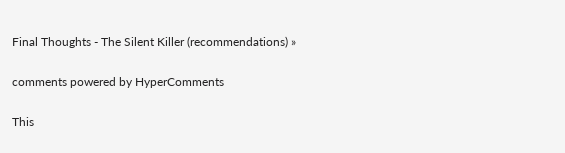Final Thoughts - The Silent Killer (recommendations) »

comments powered by HyperComments

This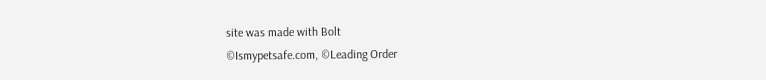site was made with Bolt
©Ismypetsafe.com, ©Leading Order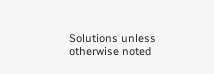Solutions unless otherwise noted